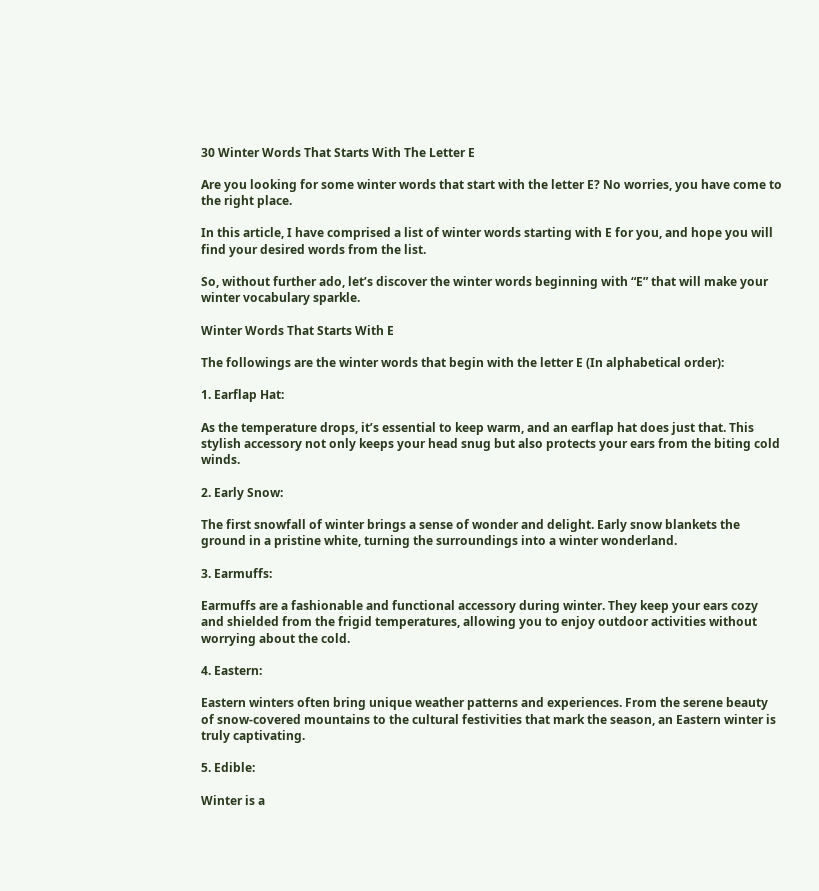30 Winter Words That Starts With The Letter E

Are you looking for some winter words that start with the letter E? No worries, you have come to the right place.

In this article, I have comprised a list of winter words starting with E for you, and hope you will find your desired words from the list.

So, without further ado, let’s discover the winter words beginning with “E” that will make your winter vocabulary sparkle.

Winter Words That Starts With E

The followings are the winter words that begin with the letter E (In alphabetical order):

1. Earflap Hat:

As the temperature drops, it’s essential to keep warm, and an earflap hat does just that. This stylish accessory not only keeps your head snug but also protects your ears from the biting cold winds.

2. Early Snow:

The first snowfall of winter brings a sense of wonder and delight. Early snow blankets the ground in a pristine white, turning the surroundings into a winter wonderland.

3. Earmuffs:

Earmuffs are a fashionable and functional accessory during winter. They keep your ears cozy and shielded from the frigid temperatures, allowing you to enjoy outdoor activities without worrying about the cold.

4. Eastern:

Eastern winters often bring unique weather patterns and experiences. From the serene beauty of snow-covered mountains to the cultural festivities that mark the season, an Eastern winter is truly captivating.

5. Edible:

Winter is a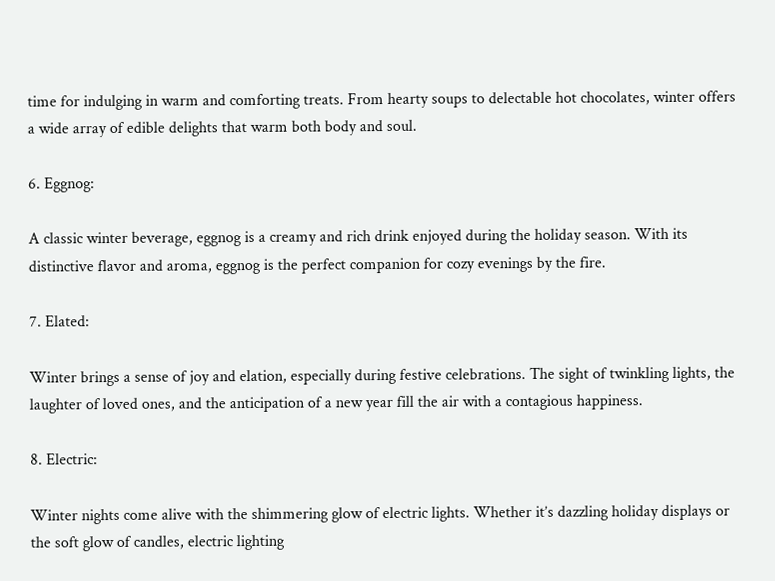time for indulging in warm and comforting treats. From hearty soups to delectable hot chocolates, winter offers a wide array of edible delights that warm both body and soul.

6. Eggnog:

A classic winter beverage, eggnog is a creamy and rich drink enjoyed during the holiday season. With its distinctive flavor and aroma, eggnog is the perfect companion for cozy evenings by the fire.

7. Elated:

Winter brings a sense of joy and elation, especially during festive celebrations. The sight of twinkling lights, the laughter of loved ones, and the anticipation of a new year fill the air with a contagious happiness.

8. Electric:

Winter nights come alive with the shimmering glow of electric lights. Whether it’s dazzling holiday displays or the soft glow of candles, electric lighting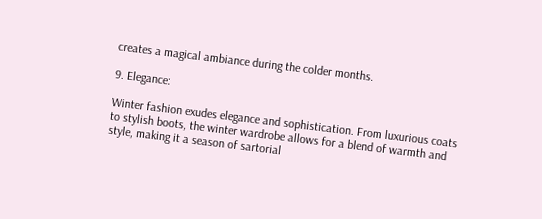creates a magical ambiance during the colder months.

9. Elegance:

Winter fashion exudes elegance and sophistication. From luxurious coats to stylish boots, the winter wardrobe allows for a blend of warmth and style, making it a season of sartorial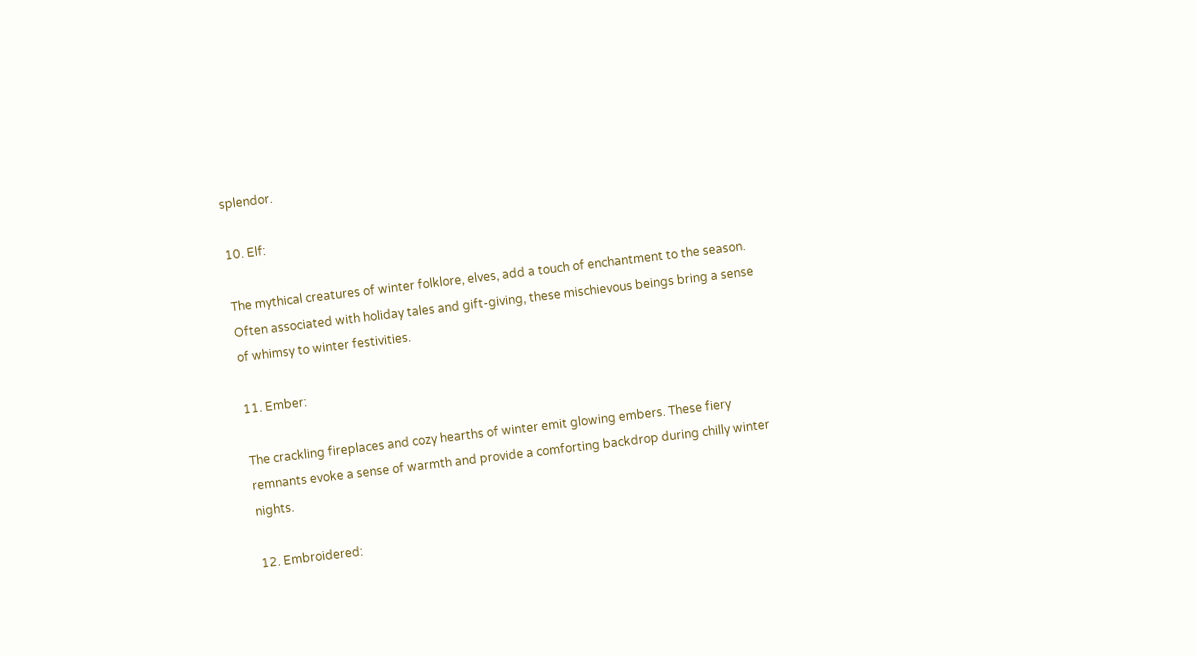splendor.

10. Elf:

The mythical creatures of winter folklore, elves, add a touch of enchantment to the season. Often associated with holiday tales and gift-giving, these mischievous beings bring a sense of whimsy to winter festivities.

11. Ember:

The crackling fireplaces and cozy hearths of winter emit glowing embers. These fiery remnants evoke a sense of warmth and provide a comforting backdrop during chilly winter nights.

12. Embroidered: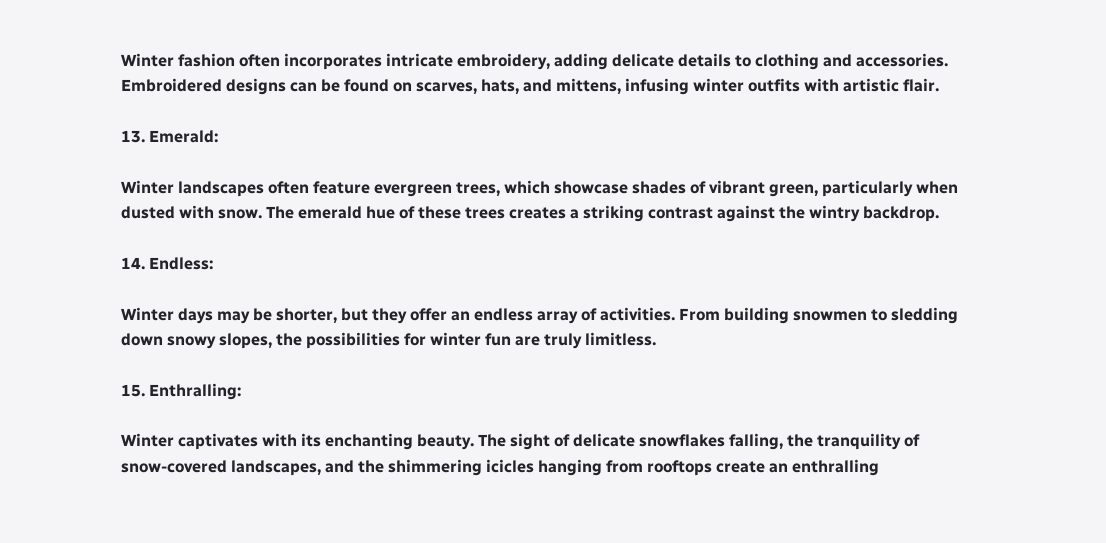Winter fashion often incorporates intricate embroidery, adding delicate details to clothing and accessories. Embroidered designs can be found on scarves, hats, and mittens, infusing winter outfits with artistic flair.

13. Emerald:

Winter landscapes often feature evergreen trees, which showcase shades of vibrant green, particularly when dusted with snow. The emerald hue of these trees creates a striking contrast against the wintry backdrop.

14. Endless:

Winter days may be shorter, but they offer an endless array of activities. From building snowmen to sledding down snowy slopes, the possibilities for winter fun are truly limitless.

15. Enthralling:

Winter captivates with its enchanting beauty. The sight of delicate snowflakes falling, the tranquility of snow-covered landscapes, and the shimmering icicles hanging from rooftops create an enthralling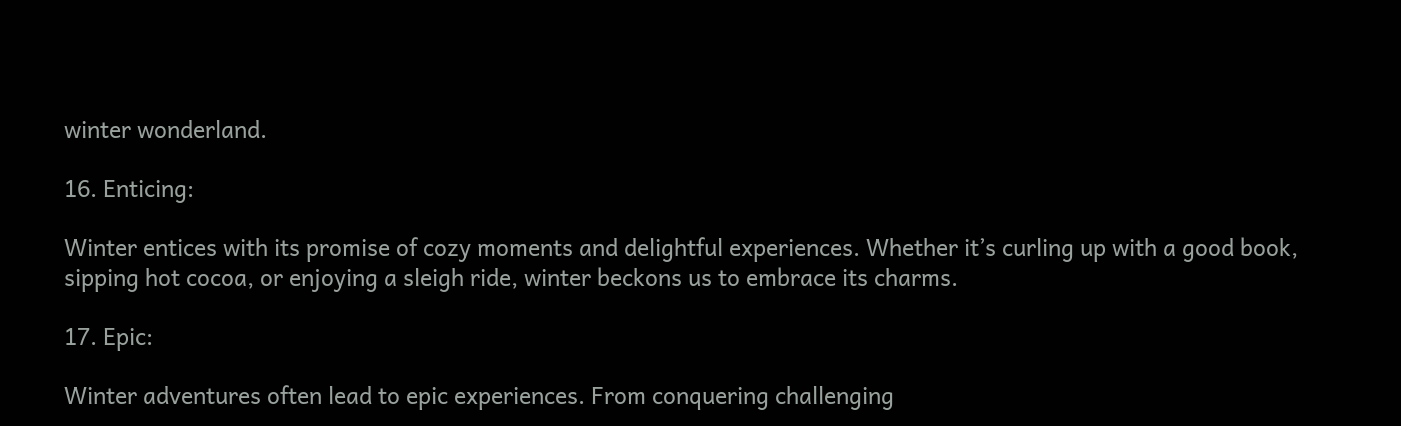winter wonderland.

16. Enticing:

Winter entices with its promise of cozy moments and delightful experiences. Whether it’s curling up with a good book, sipping hot cocoa, or enjoying a sleigh ride, winter beckons us to embrace its charms.

17. Epic:

Winter adventures often lead to epic experiences. From conquering challenging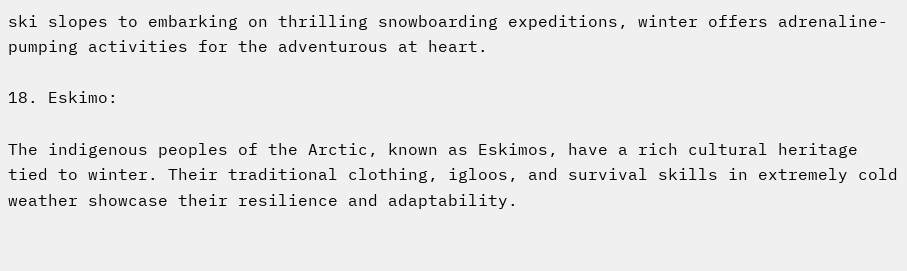ski slopes to embarking on thrilling snowboarding expeditions, winter offers adrenaline-pumping activities for the adventurous at heart.

18. Eskimo:

The indigenous peoples of the Arctic, known as Eskimos, have a rich cultural heritage tied to winter. Their traditional clothing, igloos, and survival skills in extremely cold weather showcase their resilience and adaptability.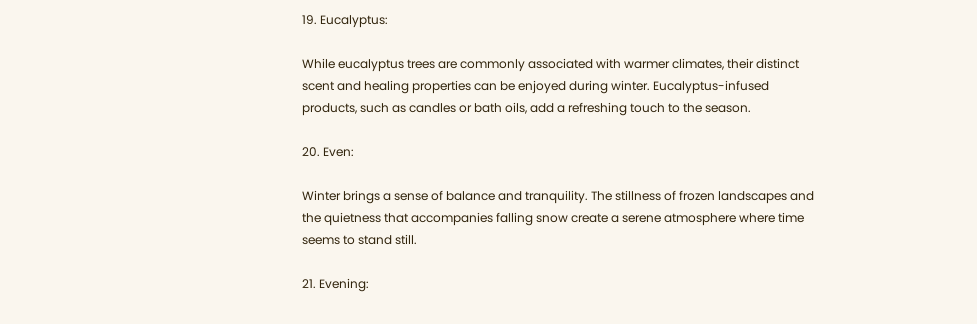19. Eucalyptus:

While eucalyptus trees are commonly associated with warmer climates, their distinct scent and healing properties can be enjoyed during winter. Eucalyptus-infused products, such as candles or bath oils, add a refreshing touch to the season.

20. Even:

Winter brings a sense of balance and tranquility. The stillness of frozen landscapes and the quietness that accompanies falling snow create a serene atmosphere where time seems to stand still.

21. Evening: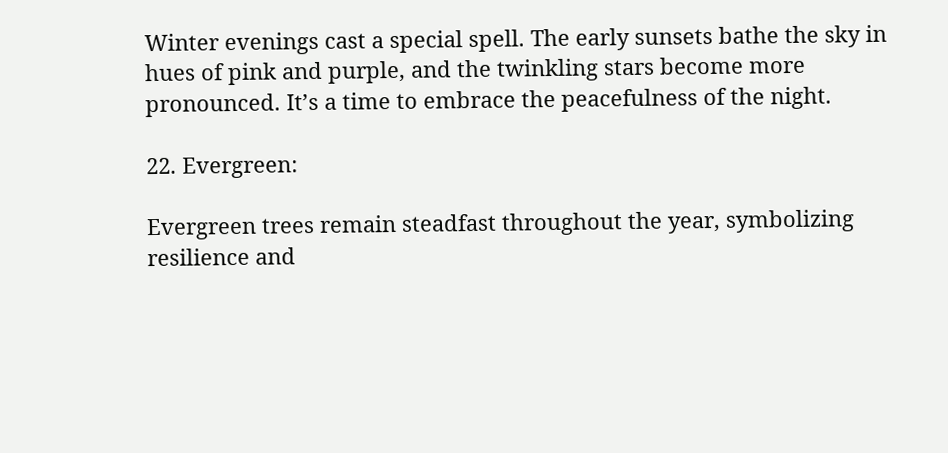Winter evenings cast a special spell. The early sunsets bathe the sky in hues of pink and purple, and the twinkling stars become more pronounced. It’s a time to embrace the peacefulness of the night.

22. Evergreen:

Evergreen trees remain steadfast throughout the year, symbolizing resilience and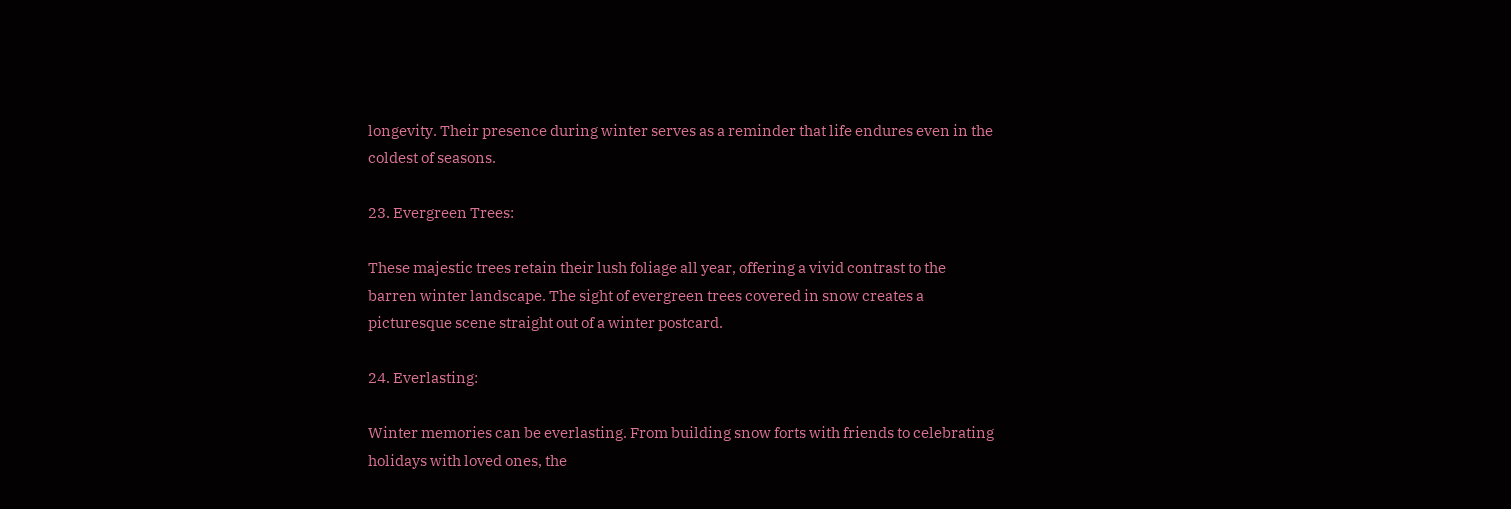longevity. Their presence during winter serves as a reminder that life endures even in the coldest of seasons.

23. Evergreen Trees:

These majestic trees retain their lush foliage all year, offering a vivid contrast to the barren winter landscape. The sight of evergreen trees covered in snow creates a picturesque scene straight out of a winter postcard.

24. Everlasting:

Winter memories can be everlasting. From building snow forts with friends to celebrating holidays with loved ones, the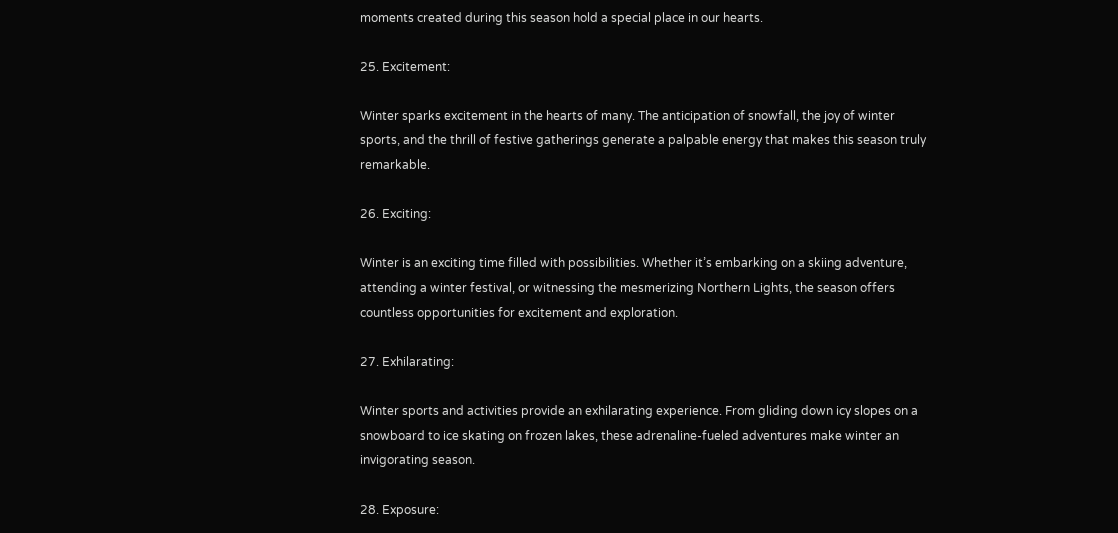moments created during this season hold a special place in our hearts.

25. Excitement:

Winter sparks excitement in the hearts of many. The anticipation of snowfall, the joy of winter sports, and the thrill of festive gatherings generate a palpable energy that makes this season truly remarkable.

26. Exciting:

Winter is an exciting time filled with possibilities. Whether it’s embarking on a skiing adventure, attending a winter festival, or witnessing the mesmerizing Northern Lights, the season offers countless opportunities for excitement and exploration.

27. Exhilarating:

Winter sports and activities provide an exhilarating experience. From gliding down icy slopes on a snowboard to ice skating on frozen lakes, these adrenaline-fueled adventures make winter an invigorating season.

28. Exposure: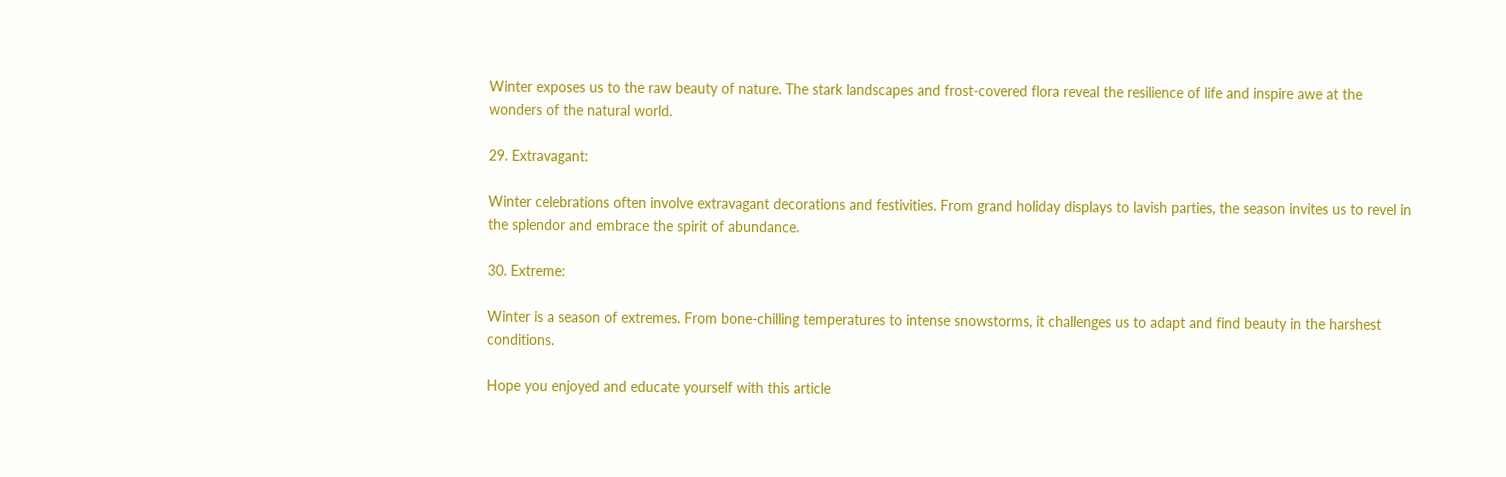Winter exposes us to the raw beauty of nature. The stark landscapes and frost-covered flora reveal the resilience of life and inspire awe at the wonders of the natural world.

29. Extravagant:

Winter celebrations often involve extravagant decorations and festivities. From grand holiday displays to lavish parties, the season invites us to revel in the splendor and embrace the spirit of abundance.

30. Extreme:

Winter is a season of extremes. From bone-chilling temperatures to intense snowstorms, it challenges us to adapt and find beauty in the harshest conditions.

Hope you enjoyed and educate yourself with this article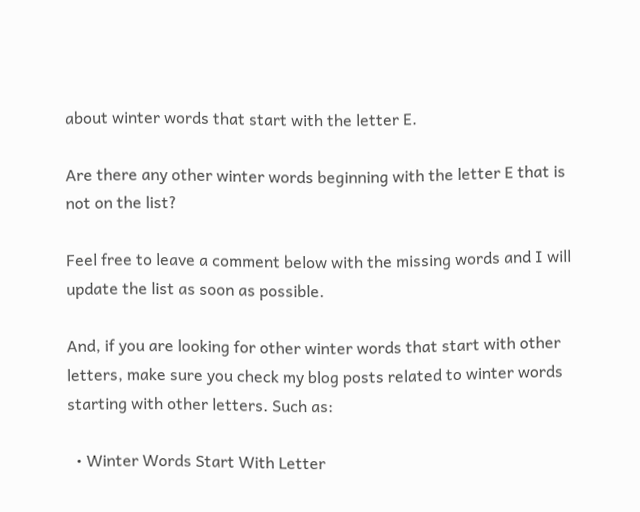about winter words that start with the letter E.

Are there any other winter words beginning with the letter E that is not on the list?

Feel free to leave a comment below with the missing words and I will update the list as soon as possible.

And, if you are looking for other winter words that start with other letters, make sure you check my blog posts related to winter words starting with other letters. Such as:

  • Winter Words Start With Letter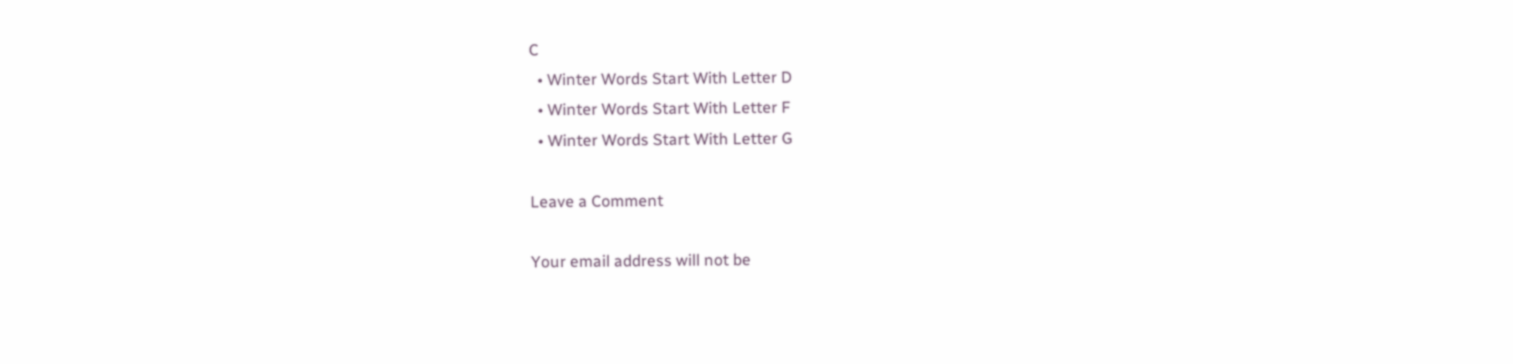C
  • Winter Words Start With Letter D
  • Winter Words Start With Letter F
  • Winter Words Start With Letter G

Leave a Comment

Your email address will not be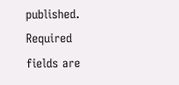published. Required fields are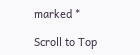marked *

Scroll to Top